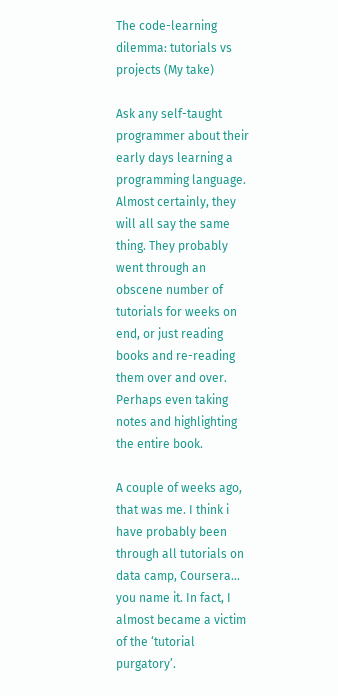The code-learning dilemma: tutorials vs projects (My take)

Ask any self-taught programmer about their early days learning a programming language. Almost certainly, they will all say the same thing. They probably went through an obscene number of tutorials for weeks on end, or just reading books and re-reading them over and over. Perhaps even taking notes and highlighting the entire book.

A couple of weeks ago, that was me. I think i have probably been through all tutorials on data camp, Coursera… you name it. In fact, I almost became a victim of the ‘tutorial purgatory’.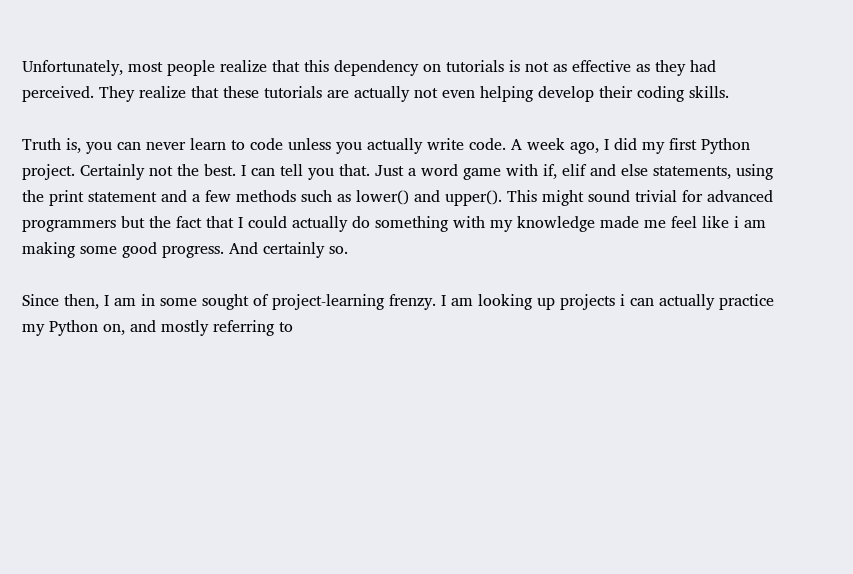Unfortunately, most people realize that this dependency on tutorials is not as effective as they had perceived. They realize that these tutorials are actually not even helping develop their coding skills.

Truth is, you can never learn to code unless you actually write code. A week ago, I did my first Python project. Certainly not the best. I can tell you that. Just a word game with if, elif and else statements, using the print statement and a few methods such as lower() and upper(). This might sound trivial for advanced programmers but the fact that I could actually do something with my knowledge made me feel like i am making some good progress. And certainly so.

Since then, I am in some sought of project-learning frenzy. I am looking up projects i can actually practice my Python on, and mostly referring to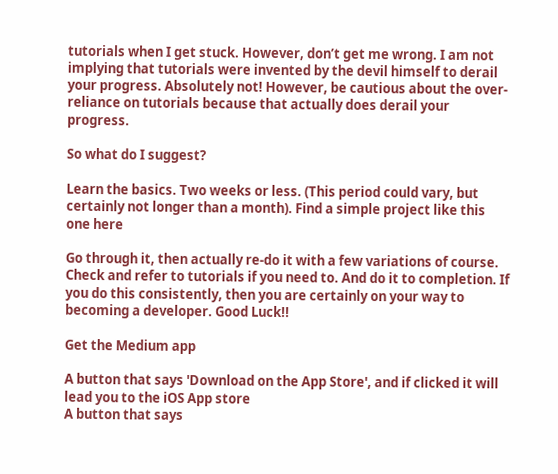tutorials when I get stuck. However, don’t get me wrong. I am not implying that tutorials were invented by the devil himself to derail your progress. Absolutely not! However, be cautious about the over-reliance on tutorials because that actually does derail your progress.

So what do I suggest?

Learn the basics. Two weeks or less. (This period could vary, but certainly not longer than a month). Find a simple project like this one here

Go through it, then actually re-do it with a few variations of course. Check and refer to tutorials if you need to. And do it to completion. If you do this consistently, then you are certainly on your way to becoming a developer. Good Luck!!

Get the Medium app

A button that says 'Download on the App Store', and if clicked it will lead you to the iOS App store
A button that says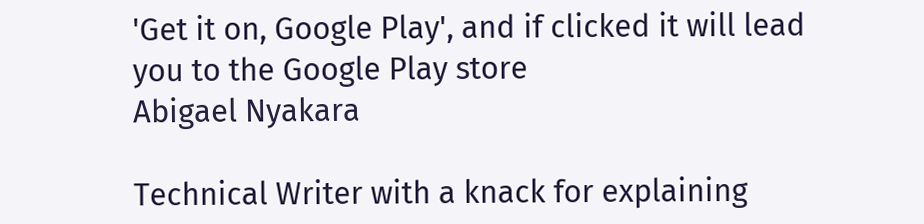'Get it on, Google Play', and if clicked it will lead you to the Google Play store
Abigael Nyakara

Technical Writer with a knack for explaining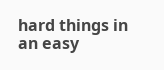hard things in an easy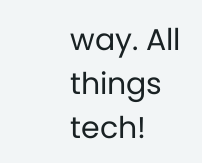way. All things tech!